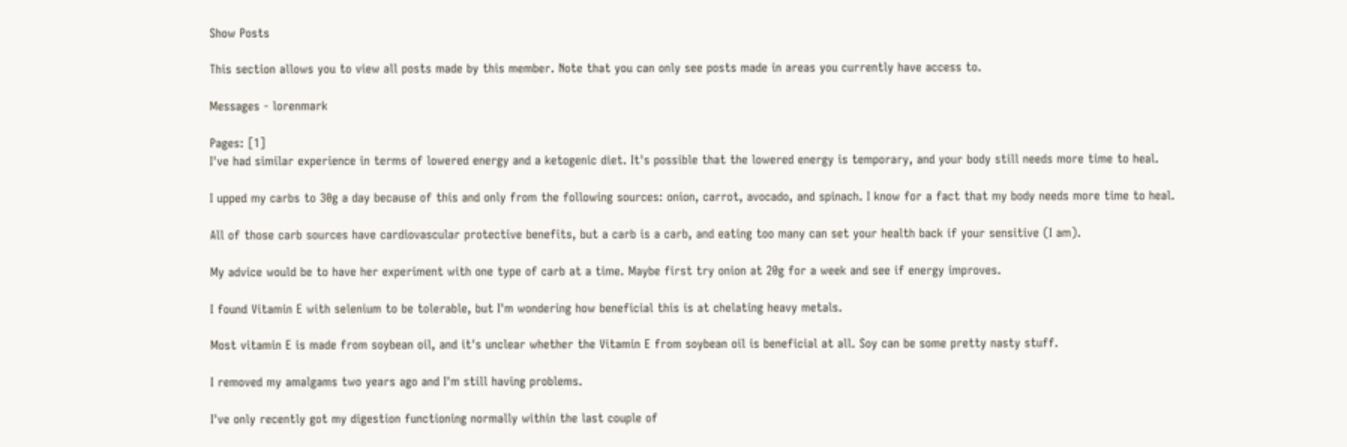Show Posts

This section allows you to view all posts made by this member. Note that you can only see posts made in areas you currently have access to.

Messages - lorenmark

Pages: [1]
I've had similar experience in terms of lowered energy and a ketogenic diet. It's possible that the lowered energy is temporary, and your body still needs more time to heal.

I upped my carbs to 30g a day because of this and only from the following sources: onion, carrot, avocado, and spinach. I know for a fact that my body needs more time to heal.

All of those carb sources have cardiovascular protective benefits, but a carb is a carb, and eating too many can set your health back if your sensitive (I am).

My advice would be to have her experiment with one type of carb at a time. Maybe first try onion at 20g for a week and see if energy improves.

I found Vitamin E with selenium to be tolerable, but I'm wondering how beneficial this is at chelating heavy metals.

Most vitamin E is made from soybean oil, and it's unclear whether the Vitamin E from soybean oil is beneficial at all. Soy can be some pretty nasty stuff.

I removed my amalgams two years ago and I'm still having problems.

I've only recently got my digestion functioning normally within the last couple of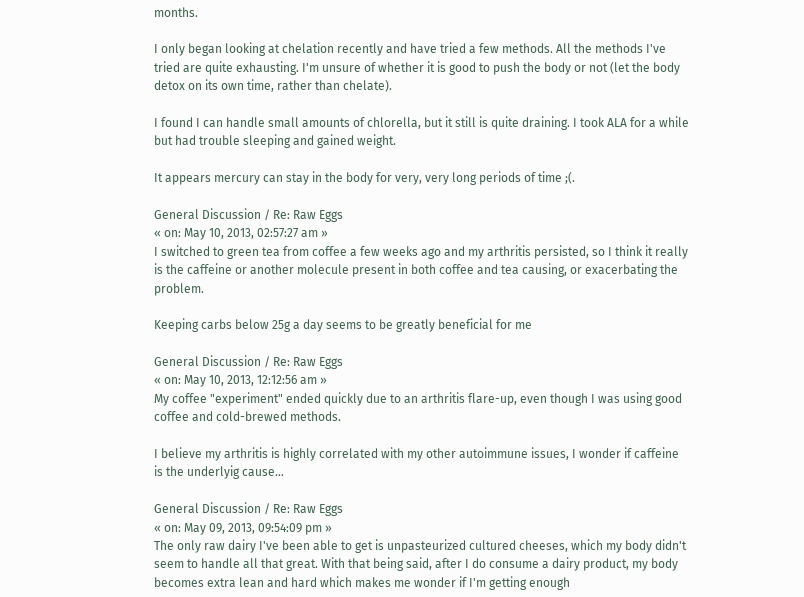months.

I only began looking at chelation recently and have tried a few methods. All the methods I've tried are quite exhausting. I'm unsure of whether it is good to push the body or not (let the body detox on its own time, rather than chelate).

I found I can handle small amounts of chlorella, but it still is quite draining. I took ALA for a while but had trouble sleeping and gained weight.

It appears mercury can stay in the body for very, very long periods of time ;(.

General Discussion / Re: Raw Eggs
« on: May 10, 2013, 02:57:27 am »
I switched to green tea from coffee a few weeks ago and my arthritis persisted, so I think it really is the caffeine or another molecule present in both coffee and tea causing, or exacerbating the problem.

Keeping carbs below 25g a day seems to be greatly beneficial for me

General Discussion / Re: Raw Eggs
« on: May 10, 2013, 12:12:56 am »
My coffee "experiment" ended quickly due to an arthritis flare-up, even though I was using good coffee and cold-brewed methods.

I believe my arthritis is highly correlated with my other autoimmune issues, I wonder if caffeine is the underlyig cause...

General Discussion / Re: Raw Eggs
« on: May 09, 2013, 09:54:09 pm »
The only raw dairy I've been able to get is unpasteurized cultured cheeses, which my body didn't seem to handle all that great. With that being said, after I do consume a dairy product, my body becomes extra lean and hard which makes me wonder if I'm getting enough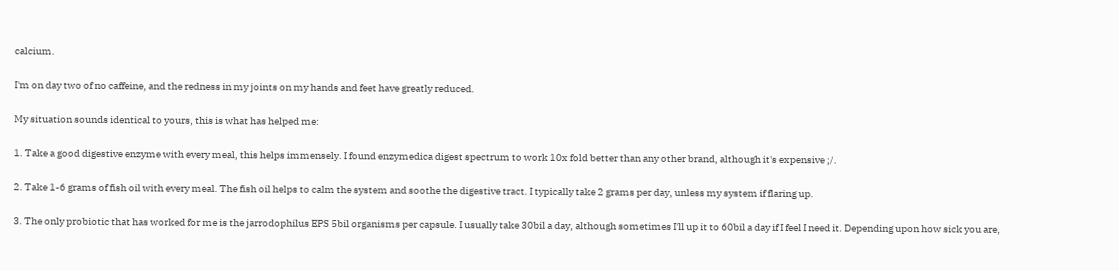calcium.

I'm on day two of no caffeine, and the redness in my joints on my hands and feet have greatly reduced.

My situation sounds identical to yours, this is what has helped me:

1. Take a good digestive enzyme with every meal, this helps immensely. I found enzymedica digest spectrum to work 10x fold better than any other brand, although it's expensive ;/.

2. Take 1-6 grams of fish oil with every meal. The fish oil helps to calm the system and soothe the digestive tract. I typically take 2 grams per day, unless my system if flaring up.

3. The only probiotic that has worked for me is the jarrodophilus EPS 5bil organisms per capsule. I usually take 30bil a day, although sometimes I'll up it to 60bil a day if I feel I need it. Depending upon how sick you are,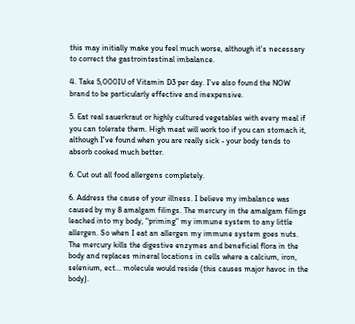this may initially make you feel much worse, although it's necessary to correct the gastrointestinal imbalance.

4. Take 5,000IU of Vitamin D3 per day. I've also found the NOW brand to be particularly effective and inexpensive.

5. Eat real sauerkraut or highly cultured vegetables with every meal if you can tolerate them. High meat will work too if you can stomach it, although I've found when you are really sick - your body tends to absorb cooked much better.

6. Cut out all food allergens completely.

6. Address the cause of your illness. I believe my imbalance was caused by my 8 amalgam filings. The mercury in the amalgam filings leached into my body, "priming" my immune system to any little allergen. So when I eat an allergen my immune system goes nuts. The mercury kills the digestive enzymes and beneficial flora in the body and replaces mineral locations in cells where a calcium, iron, selenium, ect... molecule would reside (this causes major havoc in the body).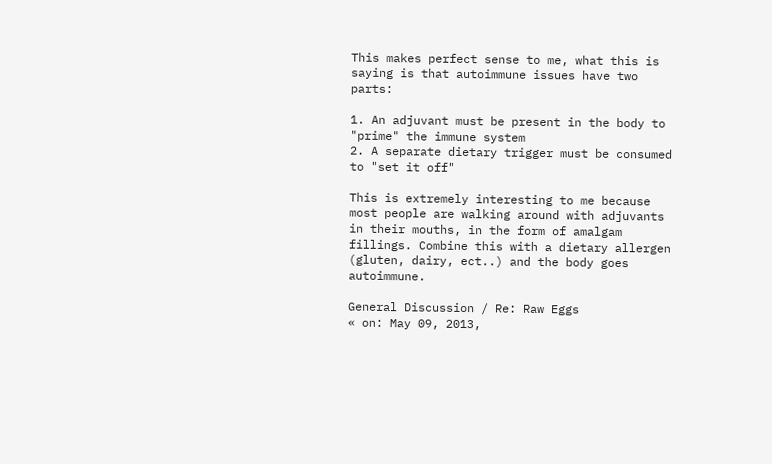This makes perfect sense to me, what this is saying is that autoimmune issues have two parts:

1. An adjuvant must be present in the body to "prime" the immune system
2. A separate dietary trigger must be consumed to "set it off"

This is extremely interesting to me because most people are walking around with adjuvants in their mouths, in the form of amalgam fillings. Combine this with a dietary allergen (gluten, dairy, ect..) and the body goes autoimmune.

General Discussion / Re: Raw Eggs
« on: May 09, 2013,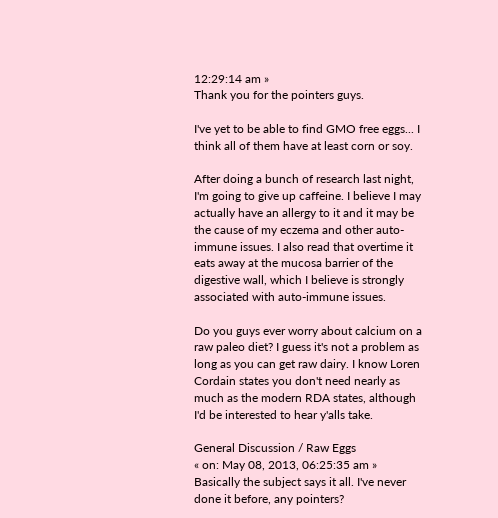12:29:14 am »
Thank you for the pointers guys.

I've yet to be able to find GMO free eggs... I think all of them have at least corn or soy.

After doing a bunch of research last night, I'm going to give up caffeine. I believe I may actually have an allergy to it and it may be the cause of my eczema and other auto-immune issues. I also read that overtime it eats away at the mucosa barrier of the digestive wall, which I believe is strongly associated with auto-immune issues.

Do you guys ever worry about calcium on a raw paleo diet? I guess it's not a problem as long as you can get raw dairy. I know Loren Cordain states you don't need nearly as much as the modern RDA states, although I'd be interested to hear y'alls take.

General Discussion / Raw Eggs
« on: May 08, 2013, 06:25:35 am »
Basically the subject says it all. I've never done it before, any pointers?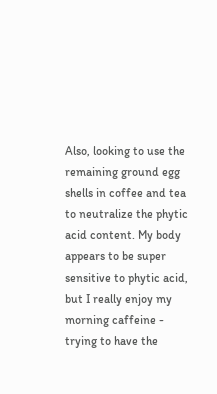Also, looking to use the remaining ground egg shells in coffee and tea to neutralize the phytic acid content. My body appears to be super sensitive to phytic acid, but I really enjoy my morning caffeine - trying to have the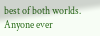best of both worlds. Anyone ever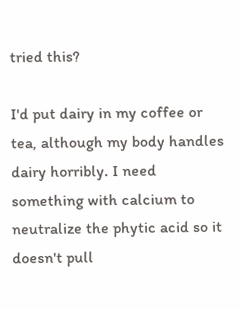tried this?

I'd put dairy in my coffee or tea, although my body handles dairy horribly. I need something with calcium to neutralize the phytic acid so it doesn't pull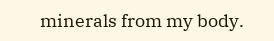minerals from my body.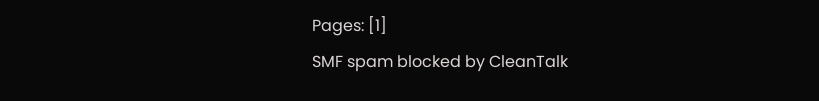Pages: [1]
SMF spam blocked by CleanTalk